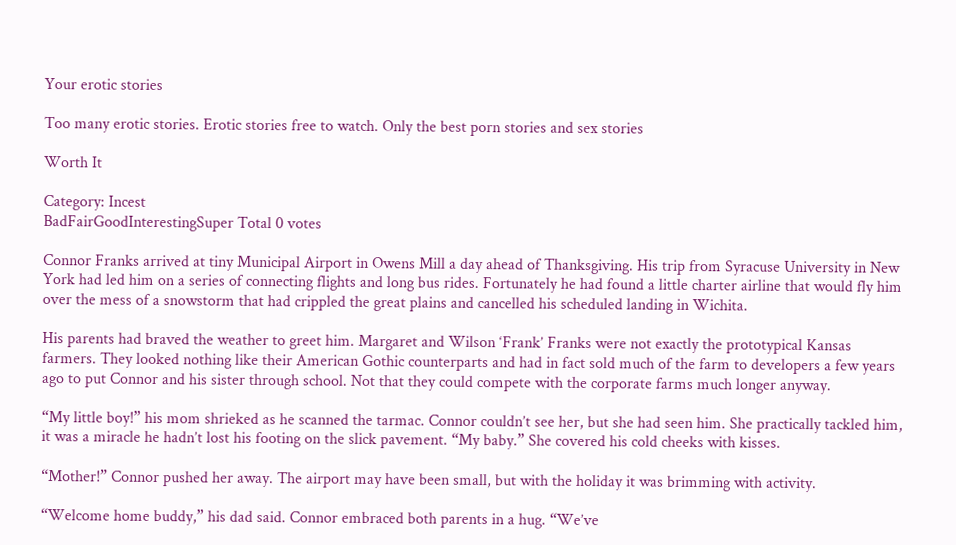Your erotic stories

Too many erotic stories. Erotic stories free to watch. Only the best porn stories and sex stories

Worth It

Category: Incest
BadFairGoodInterestingSuper Total 0 votes

Connor Franks arrived at tiny Municipal Airport in Owens Mill a day ahead of Thanksgiving. His trip from Syracuse University in New York had led him on a series of connecting flights and long bus rides. Fortunately he had found a little charter airline that would fly him over the mess of a snowstorm that had crippled the great plains and cancelled his scheduled landing in Wichita.

His parents had braved the weather to greet him. Margaret and Wilson ‘Frank’ Franks were not exactly the prototypical Kansas farmers. They looked nothing like their American Gothic counterparts and had in fact sold much of the farm to developers a few years ago to put Connor and his sister through school. Not that they could compete with the corporate farms much longer anyway.

“My little boy!” his mom shrieked as he scanned the tarmac. Connor couldn’t see her, but she had seen him. She practically tackled him, it was a miracle he hadn’t lost his footing on the slick pavement. “My baby.” She covered his cold cheeks with kisses.

“Mother!” Connor pushed her away. The airport may have been small, but with the holiday it was brimming with activity.

“Welcome home buddy,” his dad said. Connor embraced both parents in a hug. “We’ve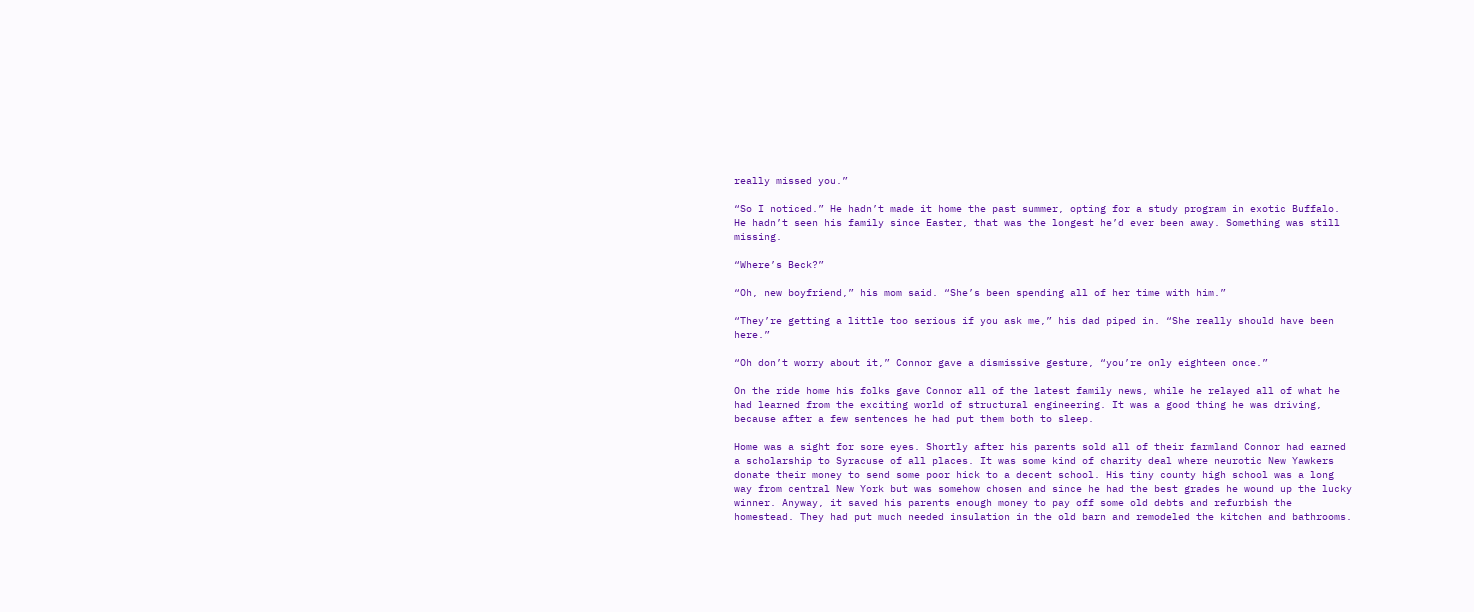really missed you.”

“So I noticed.” He hadn’t made it home the past summer, opting for a study program in exotic Buffalo. He hadn’t seen his family since Easter, that was the longest he’d ever been away. Something was still missing.

“Where’s Beck?”

“Oh, new boyfriend,” his mom said. “She’s been spending all of her time with him.”

“They’re getting a little too serious if you ask me,” his dad piped in. “She really should have been here.”

“Oh don’t worry about it,” Connor gave a dismissive gesture, “you’re only eighteen once.”

On the ride home his folks gave Connor all of the latest family news, while he relayed all of what he had learned from the exciting world of structural engineering. It was a good thing he was driving, because after a few sentences he had put them both to sleep.

Home was a sight for sore eyes. Shortly after his parents sold all of their farmland Connor had earned a scholarship to Syracuse of all places. It was some kind of charity deal where neurotic New Yawkers donate their money to send some poor hick to a decent school. His tiny county high school was a long way from central New York but was somehow chosen and since he had the best grades he wound up the lucky winner. Anyway, it saved his parents enough money to pay off some old debts and refurbish the homestead. They had put much needed insulation in the old barn and remodeled the kitchen and bathrooms.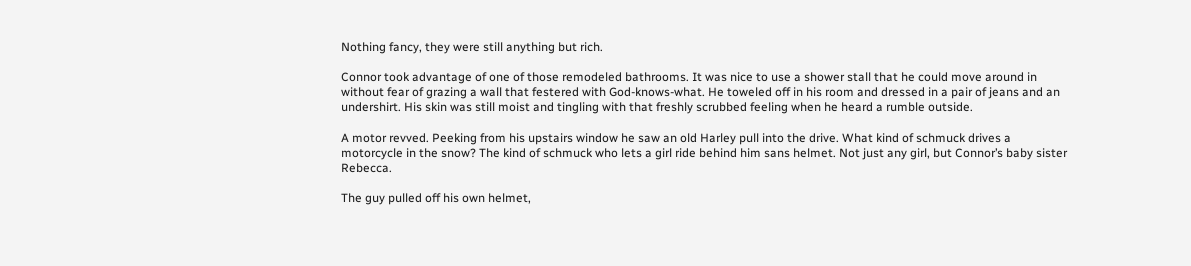Nothing fancy, they were still anything but rich.

Connor took advantage of one of those remodeled bathrooms. It was nice to use a shower stall that he could move around in without fear of grazing a wall that festered with God-knows-what. He toweled off in his room and dressed in a pair of jeans and an undershirt. His skin was still moist and tingling with that freshly scrubbed feeling when he heard a rumble outside.

A motor revved. Peeking from his upstairs window he saw an old Harley pull into the drive. What kind of schmuck drives a motorcycle in the snow? The kind of schmuck who lets a girl ride behind him sans helmet. Not just any girl, but Connor’s baby sister Rebecca.

The guy pulled off his own helmet,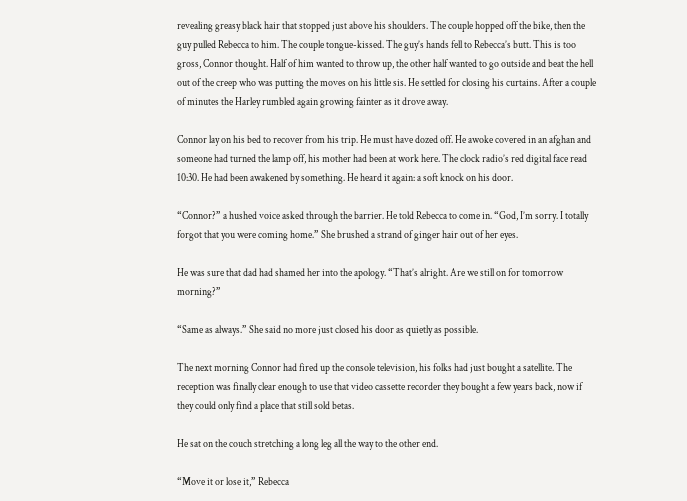revealing greasy black hair that stopped just above his shoulders. The couple hopped off the bike, then the guy pulled Rebecca to him. The couple tongue-kissed. The guy’s hands fell to Rebecca’s butt. This is too gross, Connor thought. Half of him wanted to throw up, the other half wanted to go outside and beat the hell out of the creep who was putting the moves on his little sis. He settled for closing his curtains. After a couple of minutes the Harley rumbled again growing fainter as it drove away.

Connor lay on his bed to recover from his trip. He must have dozed off. He awoke covered in an afghan and someone had turned the lamp off, his mother had been at work here. The clock radio’s red digital face read 10:30. He had been awakened by something. He heard it again: a soft knock on his door.

“Connor?” a hushed voice asked through the barrier. He told Rebecca to come in. “God, I’m sorry. I totally forgot that you were coming home.” She brushed a strand of ginger hair out of her eyes.

He was sure that dad had shamed her into the apology. “That’s alright. Are we still on for tomorrow morning?”

“Same as always.” She said no more just closed his door as quietly as possible.

The next morning Connor had fired up the console television, his folks had just bought a satellite. The reception was finally clear enough to use that video cassette recorder they bought a few years back, now if they could only find a place that still sold betas.

He sat on the couch stretching a long leg all the way to the other end.

“Move it or lose it,” Rebecca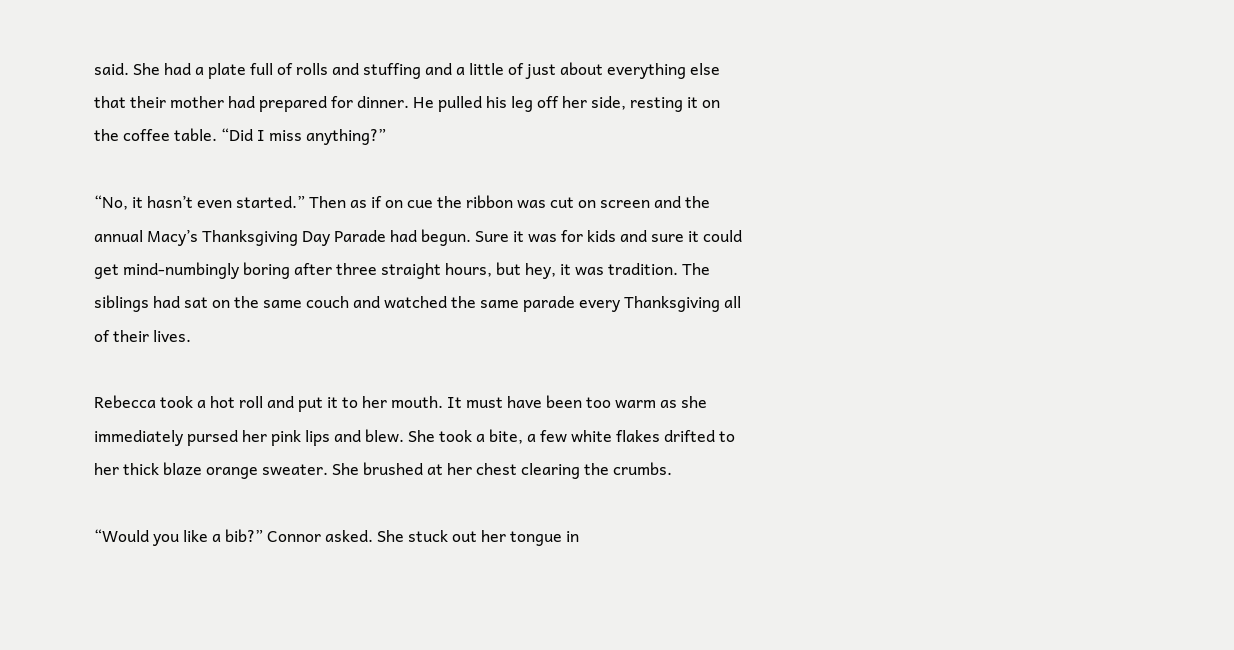said. She had a plate full of rolls and stuffing and a little of just about everything else that their mother had prepared for dinner. He pulled his leg off her side, resting it on the coffee table. “Did I miss anything?”

“No, it hasn’t even started.” Then as if on cue the ribbon was cut on screen and the annual Macy’s Thanksgiving Day Parade had begun. Sure it was for kids and sure it could get mind-numbingly boring after three straight hours, but hey, it was tradition. The siblings had sat on the same couch and watched the same parade every Thanksgiving all of their lives.

Rebecca took a hot roll and put it to her mouth. It must have been too warm as she immediately pursed her pink lips and blew. She took a bite, a few white flakes drifted to her thick blaze orange sweater. She brushed at her chest clearing the crumbs.

“Would you like a bib?” Connor asked. She stuck out her tongue in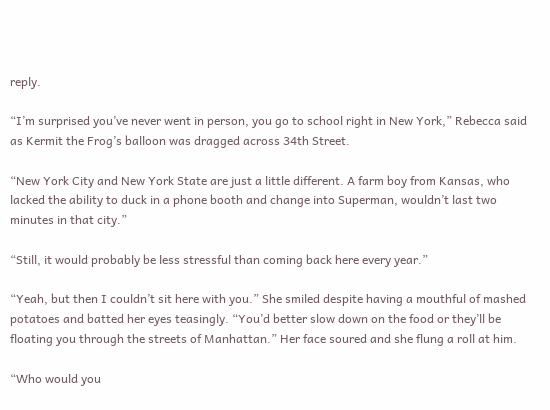reply.

“I’m surprised you’ve never went in person, you go to school right in New York,” Rebecca said as Kermit the Frog’s balloon was dragged across 34th Street.

“New York City and New York State are just a little different. A farm boy from Kansas, who lacked the ability to duck in a phone booth and change into Superman, wouldn’t last two minutes in that city.”

“Still, it would probably be less stressful than coming back here every year.”

“Yeah, but then I couldn’t sit here with you.” She smiled despite having a mouthful of mashed potatoes and batted her eyes teasingly. “You’d better slow down on the food or they’ll be floating you through the streets of Manhattan.” Her face soured and she flung a roll at him.

“Who would you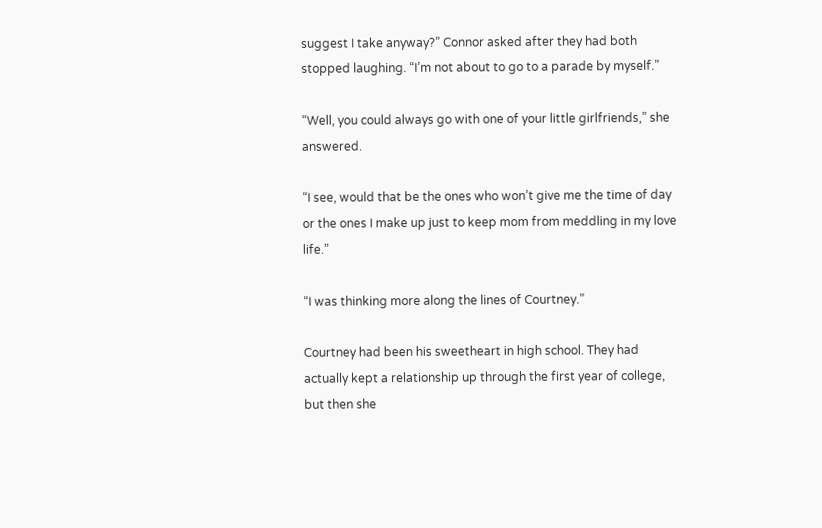suggest I take anyway?” Connor asked after they had both stopped laughing. “I’m not about to go to a parade by myself.”

“Well, you could always go with one of your little girlfriends,” she answered.

“I see, would that be the ones who won’t give me the time of day or the ones I make up just to keep mom from meddling in my love life.”

“I was thinking more along the lines of Courtney.”

Courtney had been his sweetheart in high school. They had actually kept a relationship up through the first year of college, but then she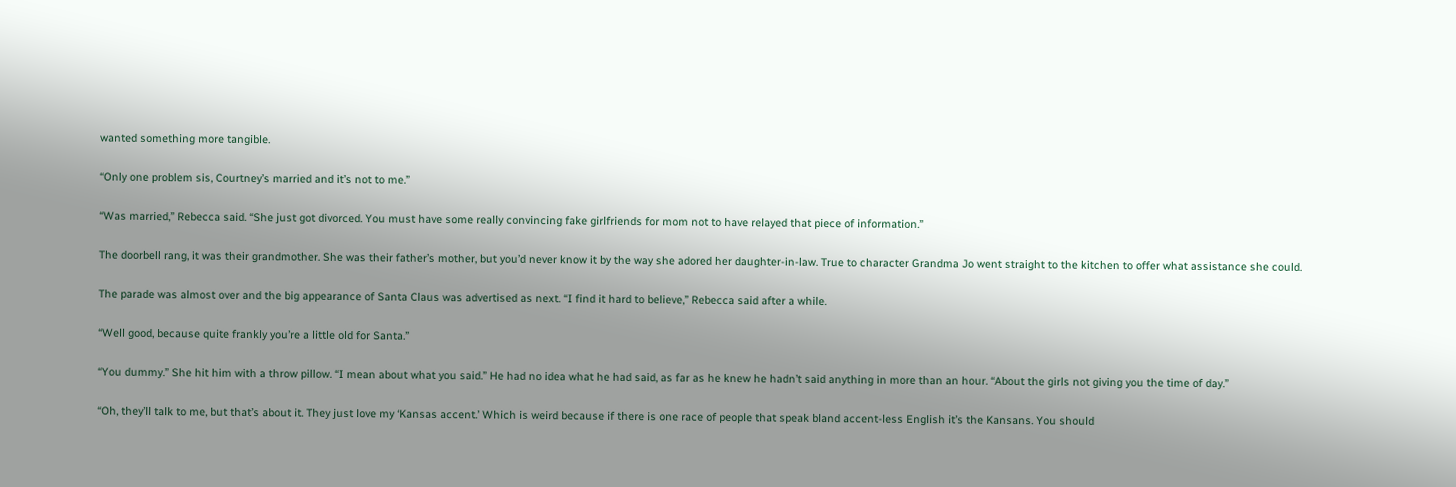wanted something more tangible.

“Only one problem sis, Courtney’s married and it’s not to me.”

“Was married,” Rebecca said. “She just got divorced. You must have some really convincing fake girlfriends for mom not to have relayed that piece of information.”

The doorbell rang, it was their grandmother. She was their father’s mother, but you’d never know it by the way she adored her daughter-in-law. True to character Grandma Jo went straight to the kitchen to offer what assistance she could.

The parade was almost over and the big appearance of Santa Claus was advertised as next. “I find it hard to believe,” Rebecca said after a while.

“Well good, because quite frankly you’re a little old for Santa.”

“You dummy.” She hit him with a throw pillow. “I mean about what you said.” He had no idea what he had said, as far as he knew he hadn’t said anything in more than an hour. “About the girls not giving you the time of day.”

“Oh, they’ll talk to me, but that’s about it. They just love my ‘Kansas accent.’ Which is weird because if there is one race of people that speak bland accent-less English it’s the Kansans. You should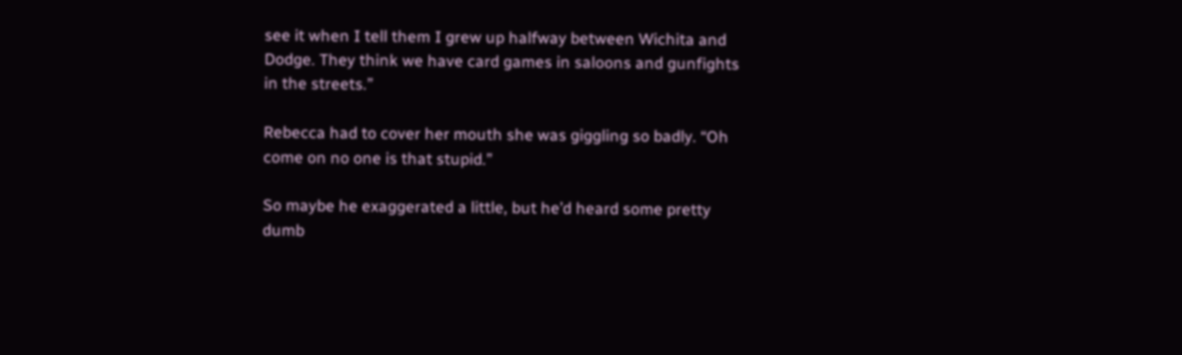see it when I tell them I grew up halfway between Wichita and Dodge. They think we have card games in saloons and gunfights in the streets.”

Rebecca had to cover her mouth she was giggling so badly. “Oh come on no one is that stupid.”

So maybe he exaggerated a little, but he’d heard some pretty dumb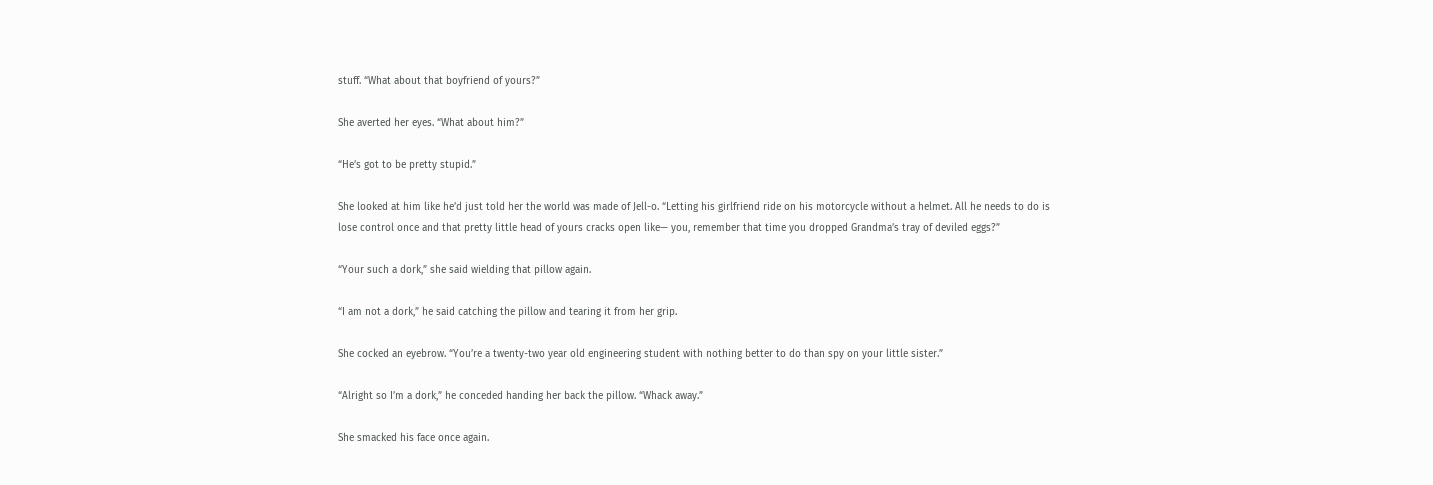stuff. “What about that boyfriend of yours?”

She averted her eyes. “What about him?”

“He’s got to be pretty stupid.”

She looked at him like he’d just told her the world was made of Jell-o. “Letting his girlfriend ride on his motorcycle without a helmet. All he needs to do is lose control once and that pretty little head of yours cracks open like— you, remember that time you dropped Grandma’s tray of deviled eggs?”

“Your such a dork,” she said wielding that pillow again.

“I am not a dork,” he said catching the pillow and tearing it from her grip.

She cocked an eyebrow. “You’re a twenty-two year old engineering student with nothing better to do than spy on your little sister.”

“Alright so I’m a dork,” he conceded handing her back the pillow. “Whack away.”

She smacked his face once again.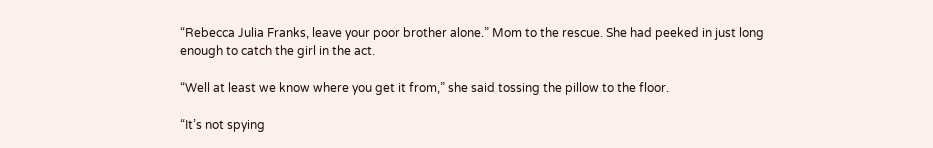“Rebecca Julia Franks, leave your poor brother alone.” Mom to the rescue. She had peeked in just long enough to catch the girl in the act.

“Well at least we know where you get it from,” she said tossing the pillow to the floor.

“It’s not spying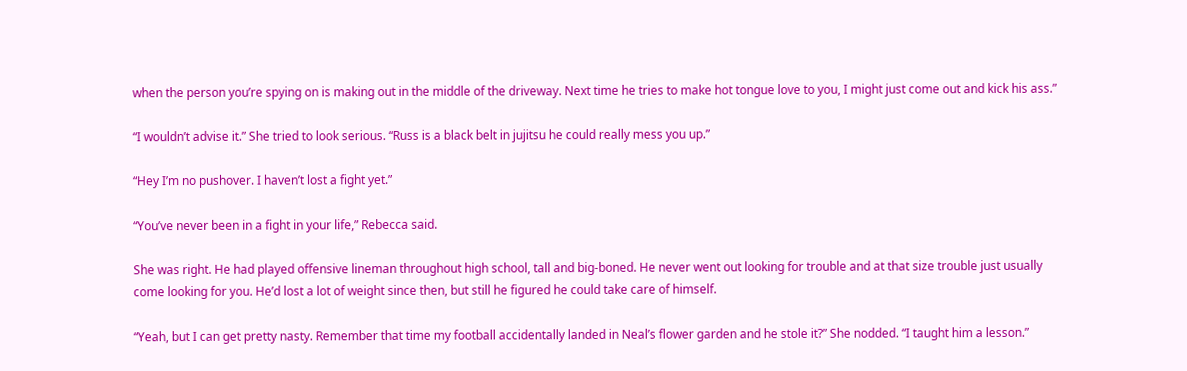when the person you’re spying on is making out in the middle of the driveway. Next time he tries to make hot tongue love to you, I might just come out and kick his ass.”

“I wouldn’t advise it.” She tried to look serious. “Russ is a black belt in jujitsu he could really mess you up.”

“Hey I’m no pushover. I haven’t lost a fight yet.”

“You’ve never been in a fight in your life,” Rebecca said.

She was right. He had played offensive lineman throughout high school, tall and big-boned. He never went out looking for trouble and at that size trouble just usually come looking for you. He’d lost a lot of weight since then, but still he figured he could take care of himself.

“Yeah, but I can get pretty nasty. Remember that time my football accidentally landed in Neal’s flower garden and he stole it?” She nodded. “I taught him a lesson.”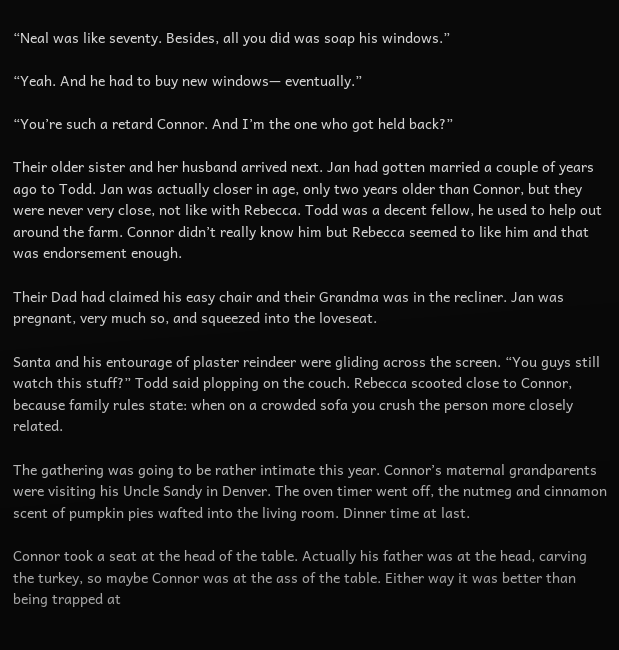“Neal was like seventy. Besides, all you did was soap his windows.”

“Yeah. And he had to buy new windows— eventually.”

“You’re such a retard Connor. And I’m the one who got held back?”

Their older sister and her husband arrived next. Jan had gotten married a couple of years ago to Todd. Jan was actually closer in age, only two years older than Connor, but they were never very close, not like with Rebecca. Todd was a decent fellow, he used to help out around the farm. Connor didn’t really know him but Rebecca seemed to like him and that was endorsement enough.

Their Dad had claimed his easy chair and their Grandma was in the recliner. Jan was pregnant, very much so, and squeezed into the loveseat.

Santa and his entourage of plaster reindeer were gliding across the screen. “You guys still watch this stuff?” Todd said plopping on the couch. Rebecca scooted close to Connor, because family rules state: when on a crowded sofa you crush the person more closely related.

The gathering was going to be rather intimate this year. Connor’s maternal grandparents were visiting his Uncle Sandy in Denver. The oven timer went off, the nutmeg and cinnamon scent of pumpkin pies wafted into the living room. Dinner time at last.

Connor took a seat at the head of the table. Actually his father was at the head, carving the turkey, so maybe Connor was at the ass of the table. Either way it was better than being trapped at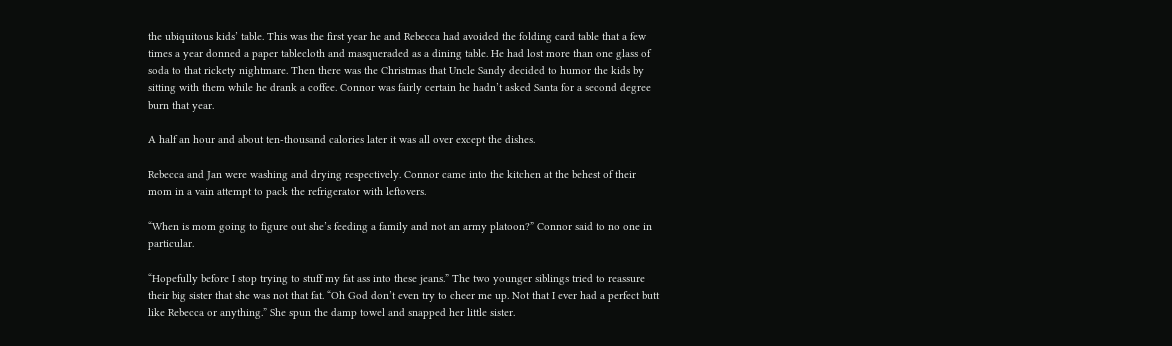the ubiquitous kids’ table. This was the first year he and Rebecca had avoided the folding card table that a few times a year donned a paper tablecloth and masqueraded as a dining table. He had lost more than one glass of soda to that rickety nightmare. Then there was the Christmas that Uncle Sandy decided to humor the kids by sitting with them while he drank a coffee. Connor was fairly certain he hadn’t asked Santa for a second degree burn that year.

A half an hour and about ten-thousand calories later it was all over except the dishes.

Rebecca and Jan were washing and drying respectively. Connor came into the kitchen at the behest of their mom in a vain attempt to pack the refrigerator with leftovers.

“When is mom going to figure out she’s feeding a family and not an army platoon?” Connor said to no one in particular.

“Hopefully before I stop trying to stuff my fat ass into these jeans.” The two younger siblings tried to reassure their big sister that she was not that fat. “Oh God don’t even try to cheer me up. Not that I ever had a perfect butt like Rebecca or anything.” She spun the damp towel and snapped her little sister.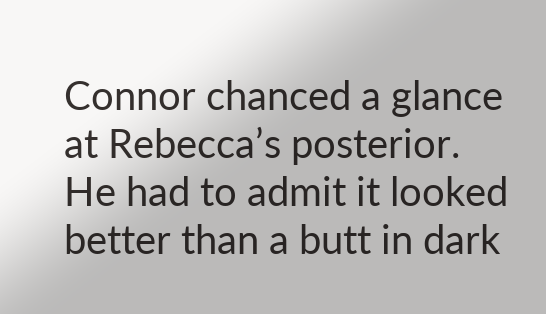Connor chanced a glance at Rebecca’s posterior. He had to admit it looked better than a butt in dark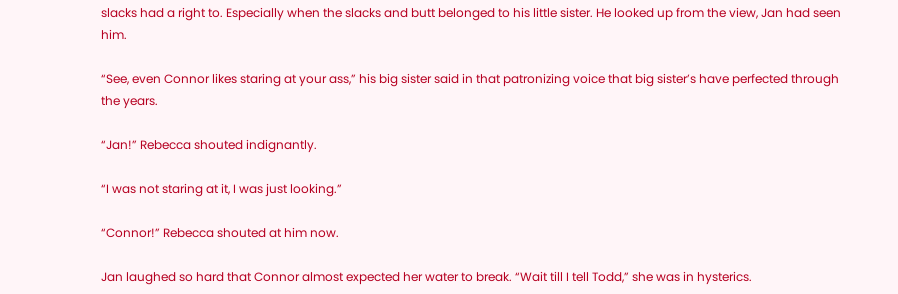slacks had a right to. Especially when the slacks and butt belonged to his little sister. He looked up from the view, Jan had seen him.

“See, even Connor likes staring at your ass,” his big sister said in that patronizing voice that big sister’s have perfected through the years.

“Jan!” Rebecca shouted indignantly.

“I was not staring at it, I was just looking.”

“Connor!” Rebecca shouted at him now.

Jan laughed so hard that Connor almost expected her water to break. “Wait till I tell Todd,” she was in hysterics.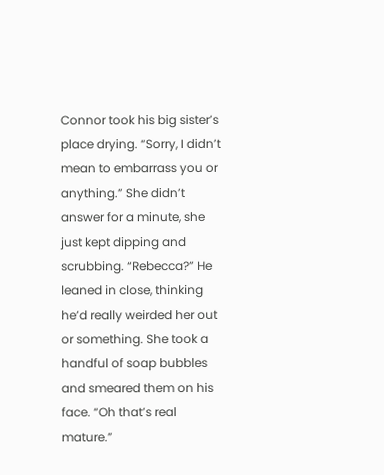Connor took his big sister’s place drying. “Sorry, I didn’t mean to embarrass you or anything.” She didn’t answer for a minute, she just kept dipping and scrubbing. “Rebecca?” He leaned in close, thinking he’d really weirded her out or something. She took a handful of soap bubbles and smeared them on his face. “Oh that’s real mature.”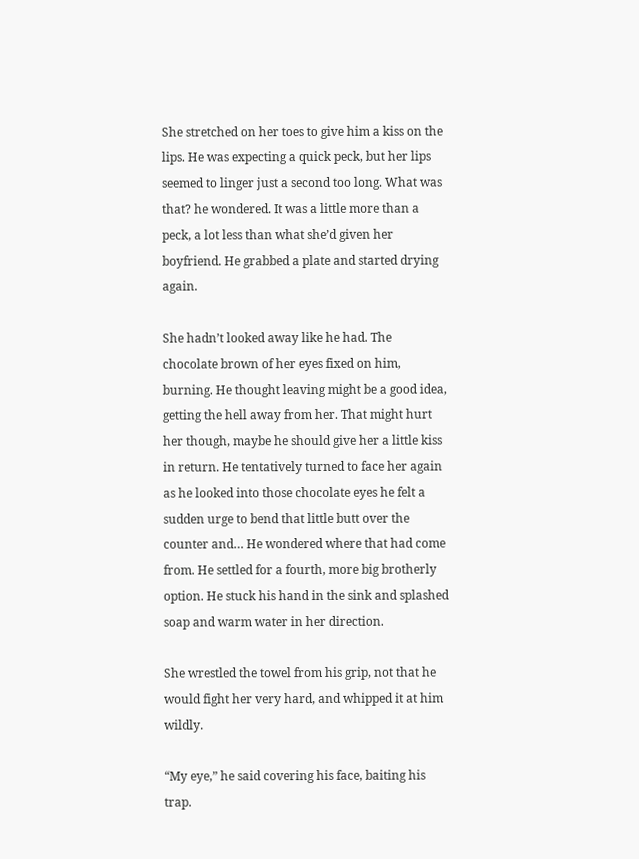She stretched on her toes to give him a kiss on the lips. He was expecting a quick peck, but her lips seemed to linger just a second too long. What was that? he wondered. It was a little more than a peck, a lot less than what she’d given her boyfriend. He grabbed a plate and started drying again.

She hadn’t looked away like he had. The chocolate brown of her eyes fixed on him, burning. He thought leaving might be a good idea, getting the hell away from her. That might hurt her though, maybe he should give her a little kiss in return. He tentatively turned to face her again as he looked into those chocolate eyes he felt a sudden urge to bend that little butt over the counter and… He wondered where that had come from. He settled for a fourth, more big brotherly option. He stuck his hand in the sink and splashed soap and warm water in her direction.

She wrestled the towel from his grip, not that he would fight her very hard, and whipped it at him wildly.

“My eye,” he said covering his face, baiting his trap.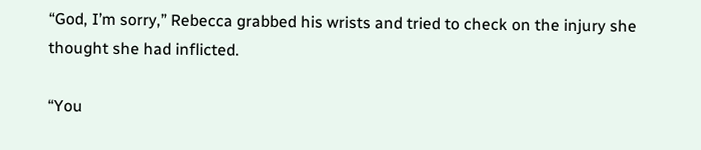“God, I’m sorry,” Rebecca grabbed his wrists and tried to check on the injury she thought she had inflicted.

“You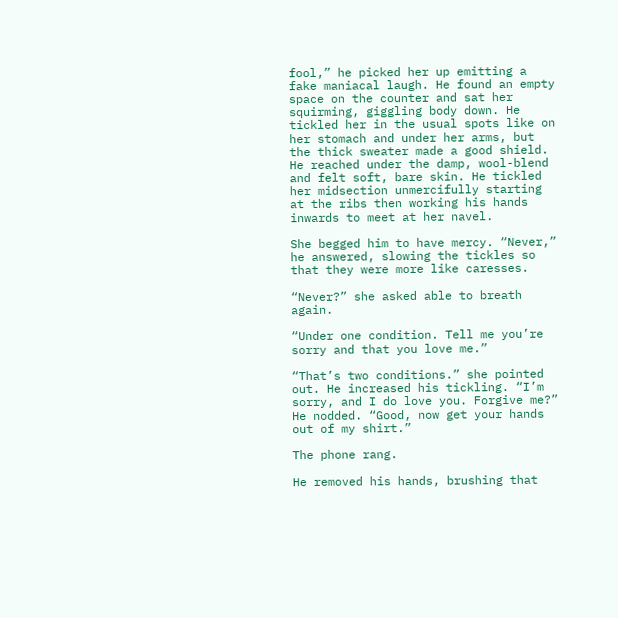fool,” he picked her up emitting a fake maniacal laugh. He found an empty space on the counter and sat her squirming, giggling body down. He tickled her in the usual spots like on her stomach and under her arms, but the thick sweater made a good shield. He reached under the damp, wool-blend and felt soft, bare skin. He tickled her midsection unmercifully starting at the ribs then working his hands inwards to meet at her navel.

She begged him to have mercy. “Never,” he answered, slowing the tickles so that they were more like caresses.

“Never?” she asked able to breath again.

“Under one condition. Tell me you’re sorry and that you love me.”

“That’s two conditions.” she pointed out. He increased his tickling. “I’m sorry, and I do love you. Forgive me?” He nodded. “Good, now get your hands out of my shirt.”

The phone rang.

He removed his hands, brushing that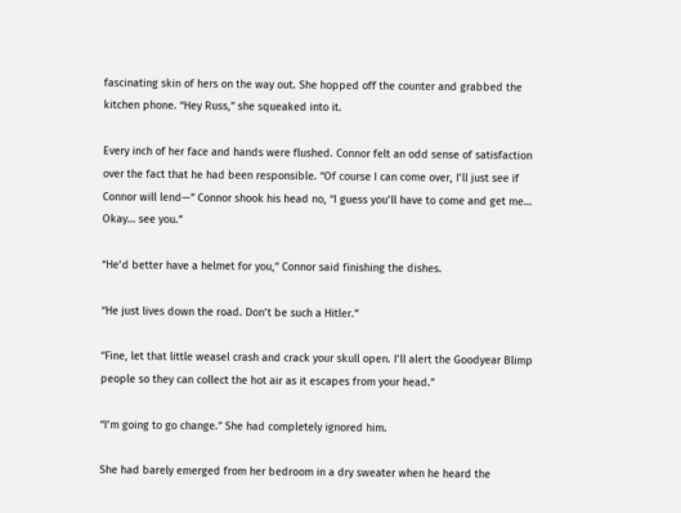fascinating skin of hers on the way out. She hopped off the counter and grabbed the kitchen phone. “Hey Russ,” she squeaked into it.

Every inch of her face and hands were flushed. Connor felt an odd sense of satisfaction over the fact that he had been responsible. “Of course I can come over, I’ll just see if Connor will lend—” Connor shook his head no, “I guess you’ll have to come and get me… Okay… see you.”

“He’d better have a helmet for you,” Connor said finishing the dishes.

“He just lives down the road. Don’t be such a Hitler.”

“Fine, let that little weasel crash and crack your skull open. I’ll alert the Goodyear Blimp people so they can collect the hot air as it escapes from your head.”

“I’m going to go change.” She had completely ignored him.

She had barely emerged from her bedroom in a dry sweater when he heard the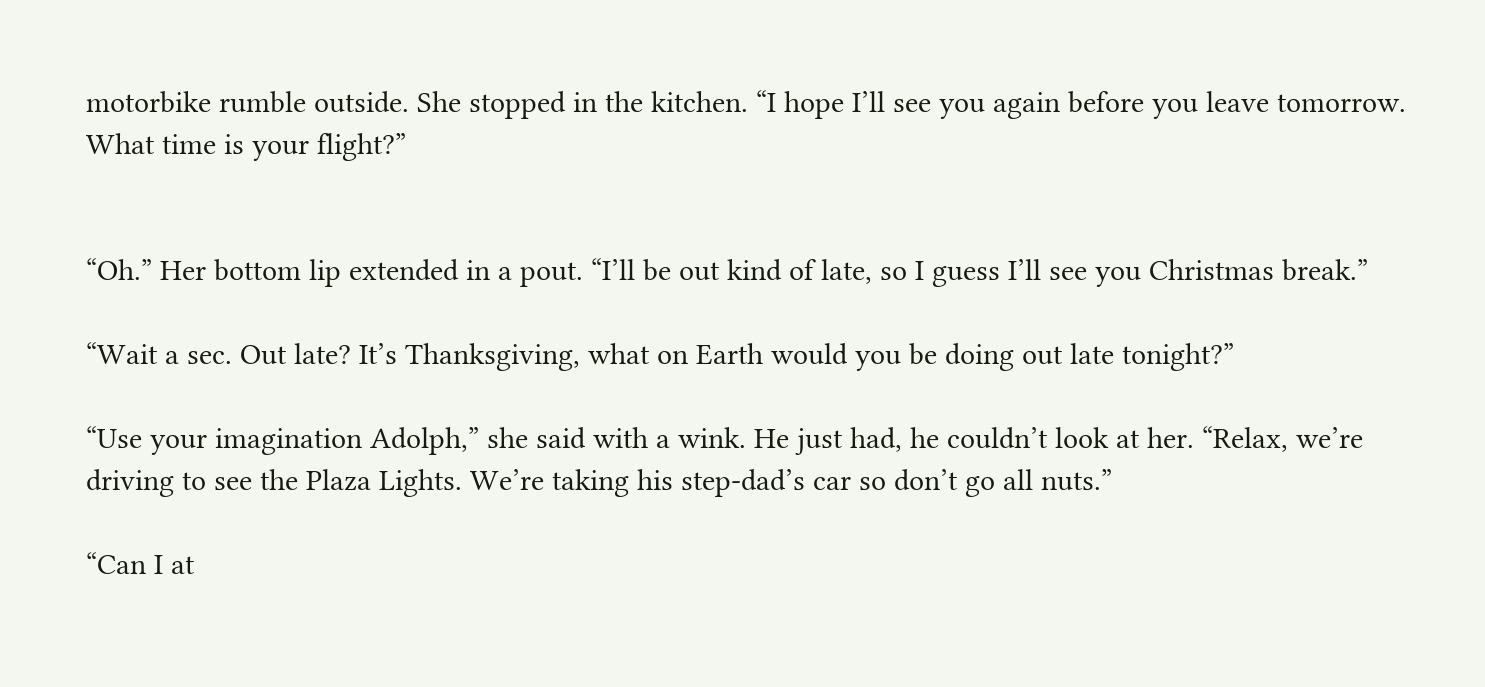motorbike rumble outside. She stopped in the kitchen. “I hope I’ll see you again before you leave tomorrow. What time is your flight?”


“Oh.” Her bottom lip extended in a pout. “I’ll be out kind of late, so I guess I’ll see you Christmas break.”

“Wait a sec. Out late? It’s Thanksgiving, what on Earth would you be doing out late tonight?”

“Use your imagination Adolph,” she said with a wink. He just had, he couldn’t look at her. “Relax, we’re driving to see the Plaza Lights. We’re taking his step-dad’s car so don’t go all nuts.”

“Can I at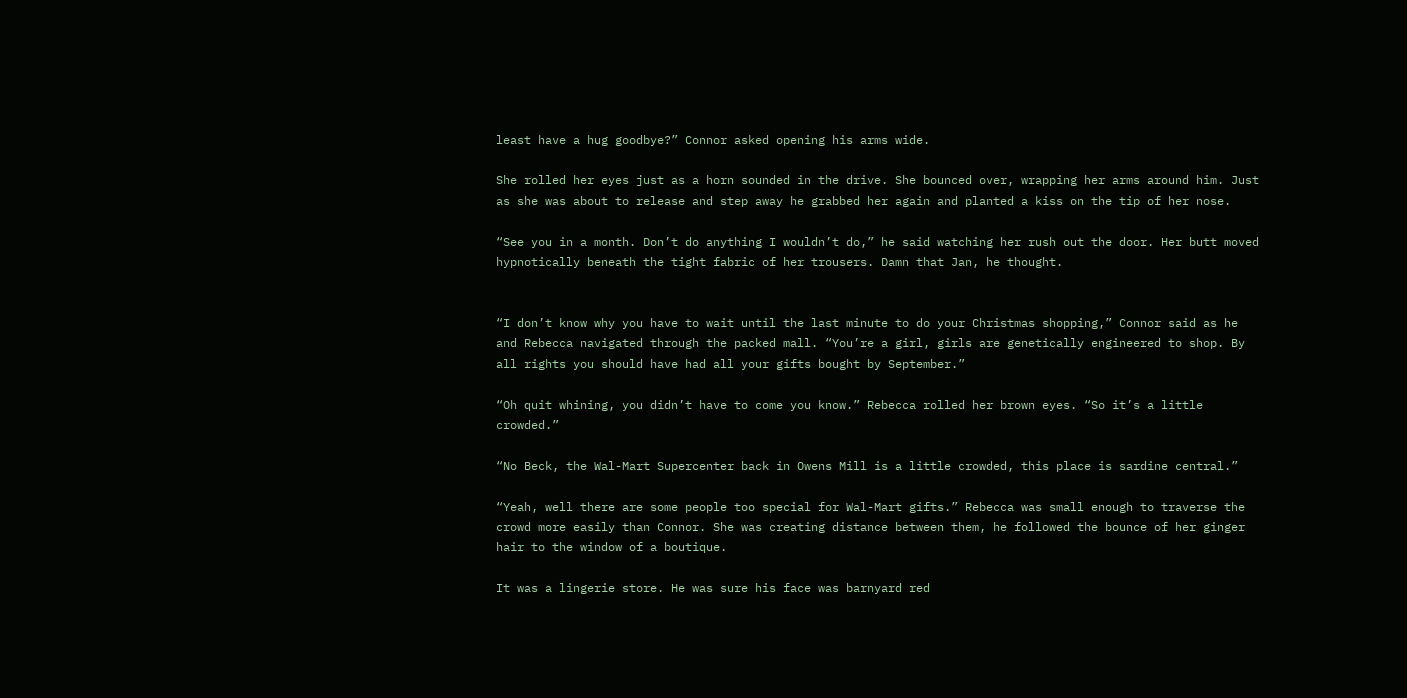least have a hug goodbye?” Connor asked opening his arms wide.

She rolled her eyes just as a horn sounded in the drive. She bounced over, wrapping her arms around him. Just as she was about to release and step away he grabbed her again and planted a kiss on the tip of her nose.

“See you in a month. Don’t do anything I wouldn’t do,” he said watching her rush out the door. Her butt moved hypnotically beneath the tight fabric of her trousers. Damn that Jan, he thought.


“I don’t know why you have to wait until the last minute to do your Christmas shopping,” Connor said as he and Rebecca navigated through the packed mall. “You’re a girl, girls are genetically engineered to shop. By all rights you should have had all your gifts bought by September.”

“Oh quit whining, you didn’t have to come you know.” Rebecca rolled her brown eyes. “So it’s a little crowded.”

“No Beck, the Wal-Mart Supercenter back in Owens Mill is a little crowded, this place is sardine central.”

“Yeah, well there are some people too special for Wal-Mart gifts.” Rebecca was small enough to traverse the crowd more easily than Connor. She was creating distance between them, he followed the bounce of her ginger hair to the window of a boutique.

It was a lingerie store. He was sure his face was barnyard red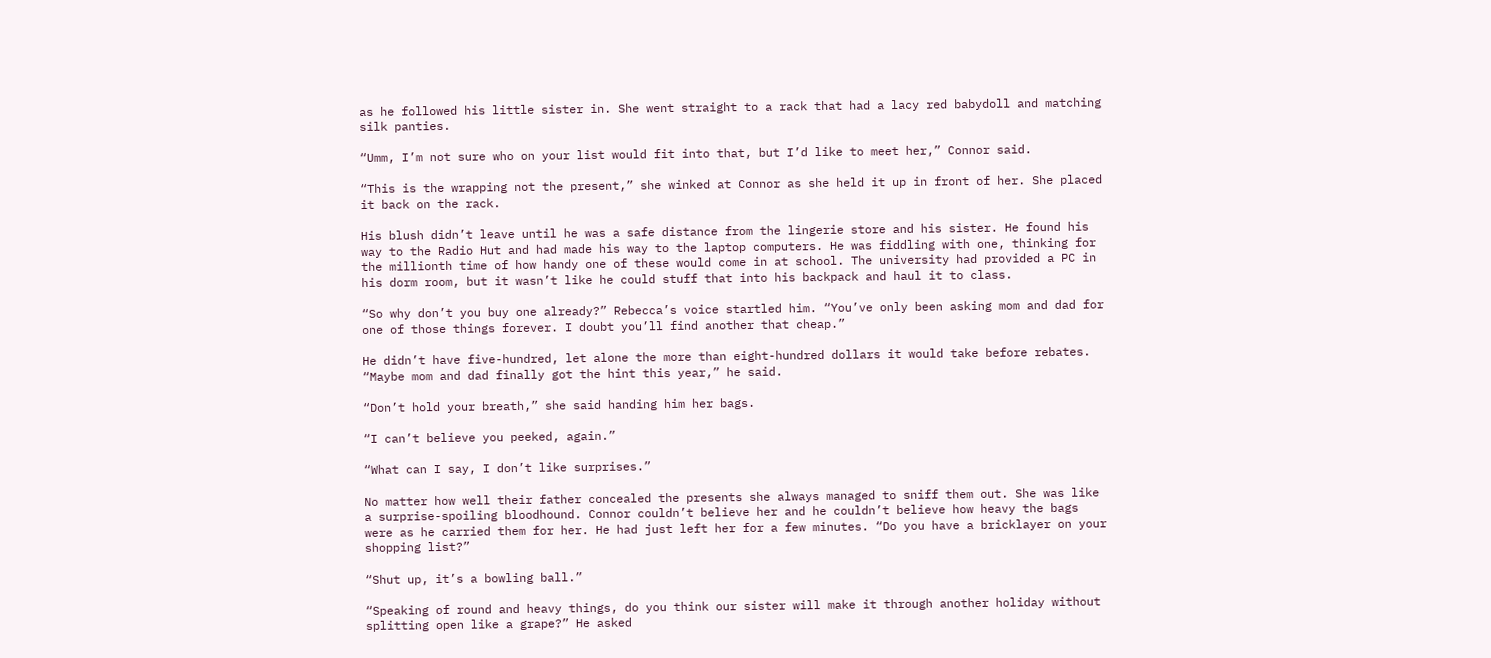as he followed his little sister in. She went straight to a rack that had a lacy red babydoll and matching silk panties.

“Umm, I’m not sure who on your list would fit into that, but I’d like to meet her,” Connor said.

“This is the wrapping not the present,” she winked at Connor as she held it up in front of her. She placed it back on the rack.

His blush didn’t leave until he was a safe distance from the lingerie store and his sister. He found his way to the Radio Hut and had made his way to the laptop computers. He was fiddling with one, thinking for the millionth time of how handy one of these would come in at school. The university had provided a PC in his dorm room, but it wasn’t like he could stuff that into his backpack and haul it to class.

“So why don’t you buy one already?” Rebecca’s voice startled him. “You’ve only been asking mom and dad for one of those things forever. I doubt you’ll find another that cheap.”

He didn’t have five-hundred, let alone the more than eight-hundred dollars it would take before rebates. “Maybe mom and dad finally got the hint this year,” he said.

“Don’t hold your breath,” she said handing him her bags.

“I can’t believe you peeked, again.”

“What can I say, I don’t like surprises.”

No matter how well their father concealed the presents she always managed to sniff them out. She was like a surprise-spoiling bloodhound. Connor couldn’t believe her and he couldn’t believe how heavy the bags were as he carried them for her. He had just left her for a few minutes. “Do you have a bricklayer on your shopping list?”

“Shut up, it’s a bowling ball.”

“Speaking of round and heavy things, do you think our sister will make it through another holiday without splitting open like a grape?” He asked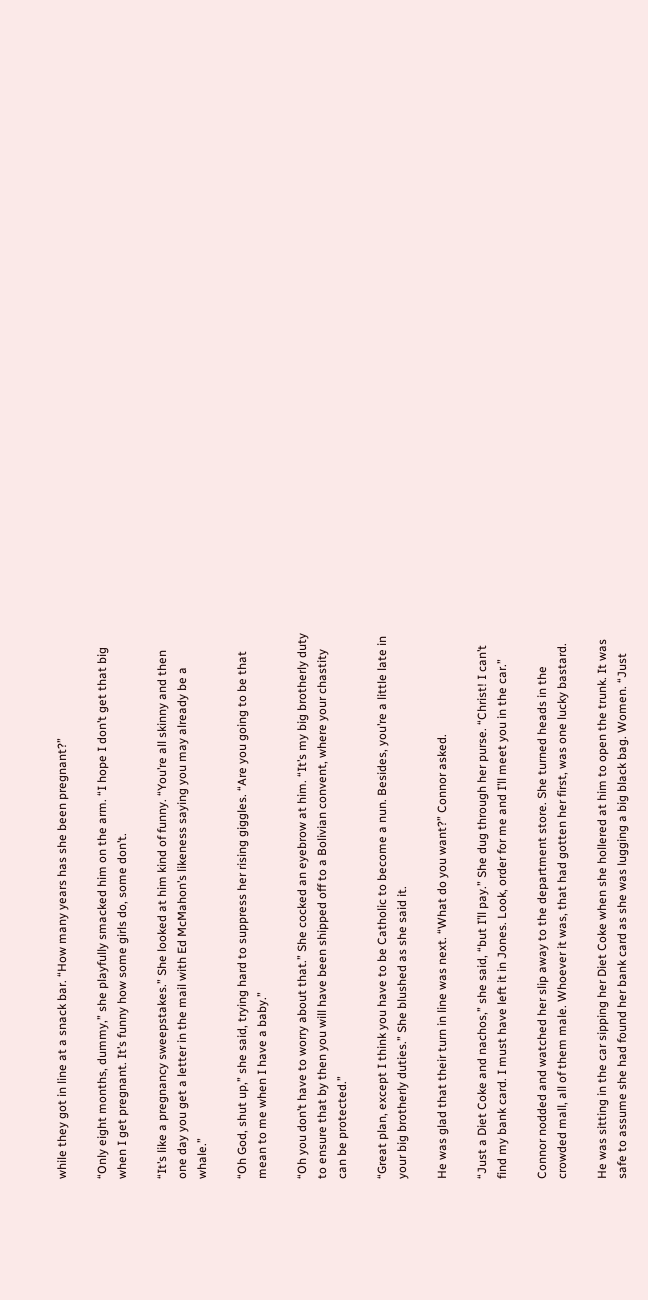while they got in line at a snack bar. “How many years has she been pregnant?”

“Only eight months, dummy,” she playfully smacked him on the arm. “I hope I don’t get that big when I get pregnant. It’s funny how some girls do, some don’t.

“It’s like a pregnancy sweepstakes.” She looked at him kind of funny. “You’re all skinny and then one day you get a letter in the mail with Ed McMahon’s likeness saying you may already be a whale.”

“Oh God, shut up,” she said, trying hard to suppress her rising giggles. “Are you going to be that mean to me when I have a baby.”

“Oh you don’t have to worry about that.” She cocked an eyebrow at him. “It’s my big brotherly duty to ensure that by then you will have been shipped off to a Bolivian convent, where your chastity can be protected.”

“Great plan, except I think you have to be Catholic to become a nun. Besides, you’re a little late in your big brotherly duties.” She blushed as she said it.

He was glad that their turn in line was next. “What do you want?” Connor asked.

“Just a Diet Coke and nachos,” she said, “but I’ll pay.” She dug through her purse. “Christ! I can’t find my bank card. I must have left it in Jones. Look, order for me and I’ll meet you in the car.”

Connor nodded and watched her slip away to the department store. She turned heads in the crowded mall, all of them male. Whoever it was, that had gotten her first, was one lucky bastard.

He was sitting in the car sipping her Diet Coke when she hollered at him to open the trunk. It was safe to assume she had found her bank card as she was lugging a big black bag. Women. “Just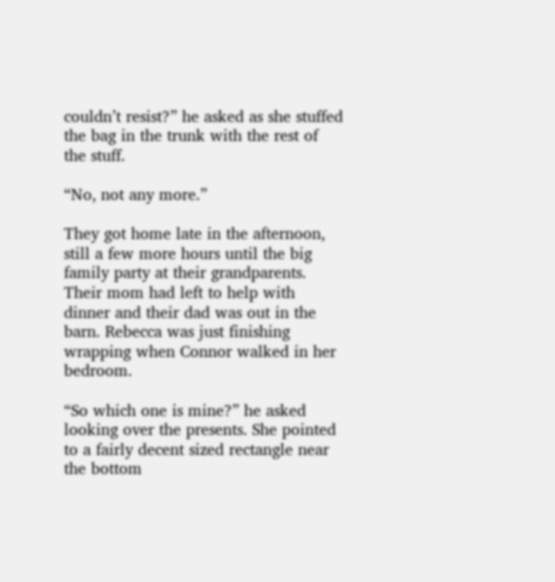couldn’t resist?” he asked as she stuffed the bag in the trunk with the rest of the stuff.

“No, not any more.”

They got home late in the afternoon, still a few more hours until the big family party at their grandparents. Their mom had left to help with dinner and their dad was out in the barn. Rebecca was just finishing wrapping when Connor walked in her bedroom.

“So which one is mine?” he asked looking over the presents. She pointed to a fairly decent sized rectangle near the bottom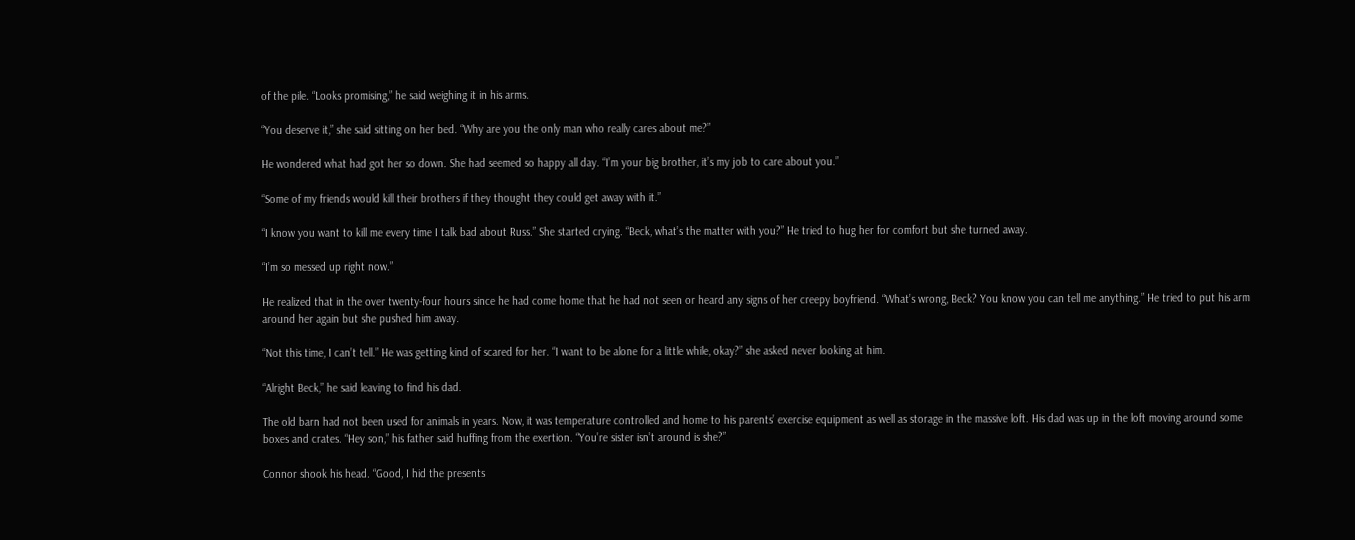of the pile. “Looks promising,” he said weighing it in his arms.

“You deserve it,” she said sitting on her bed. “Why are you the only man who really cares about me?”

He wondered what had got her so down. She had seemed so happy all day. “I’m your big brother, it’s my job to care about you.”

“Some of my friends would kill their brothers if they thought they could get away with it.”

“I know you want to kill me every time I talk bad about Russ.” She started crying. “Beck, what’s the matter with you?” He tried to hug her for comfort but she turned away.

“I’m so messed up right now.”

He realized that in the over twenty-four hours since he had come home that he had not seen or heard any signs of her creepy boyfriend. “What’s wrong, Beck? You know you can tell me anything.” He tried to put his arm around her again but she pushed him away.

“Not this time, I can’t tell.” He was getting kind of scared for her. “I want to be alone for a little while, okay?” she asked never looking at him.

“Alright Beck,” he said leaving to find his dad.

The old barn had not been used for animals in years. Now, it was temperature controlled and home to his parents’ exercise equipment as well as storage in the massive loft. His dad was up in the loft moving around some boxes and crates. “Hey son,” his father said huffing from the exertion. “You’re sister isn’t around is she?”

Connor shook his head. “Good, I hid the presents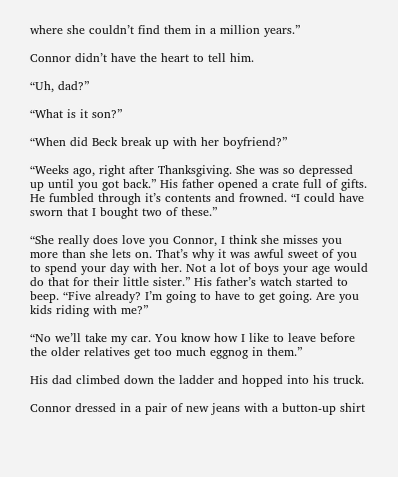where she couldn’t find them in a million years.”

Connor didn’t have the heart to tell him.

“Uh, dad?”

“What is it son?”

“When did Beck break up with her boyfriend?”

“Weeks ago, right after Thanksgiving. She was so depressed up until you got back.” His father opened a crate full of gifts. He fumbled through it’s contents and frowned. “I could have sworn that I bought two of these.”

“She really does love you Connor, I think she misses you more than she lets on. That’s why it was awful sweet of you to spend your day with her. Not a lot of boys your age would do that for their little sister.” His father’s watch started to beep. “Five already? I’m going to have to get going. Are you kids riding with me?”

“No we’ll take my car. You know how I like to leave before the older relatives get too much eggnog in them.”

His dad climbed down the ladder and hopped into his truck.

Connor dressed in a pair of new jeans with a button-up shirt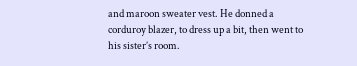and maroon sweater vest. He donned a corduroy blazer, to dress up a bit, then went to his sister’s room.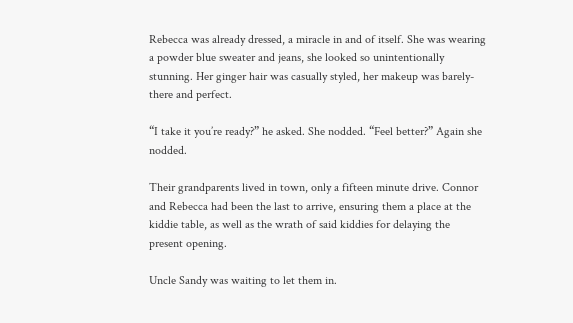Rebecca was already dressed, a miracle in and of itself. She was wearing a powder blue sweater and jeans, she looked so unintentionally stunning. Her ginger hair was casually styled, her makeup was barely-there and perfect.

“I take it you’re ready?” he asked. She nodded. “Feel better?” Again she nodded.

Their grandparents lived in town, only a fifteen minute drive. Connor and Rebecca had been the last to arrive, ensuring them a place at the kiddie table, as well as the wrath of said kiddies for delaying the present opening.

Uncle Sandy was waiting to let them in.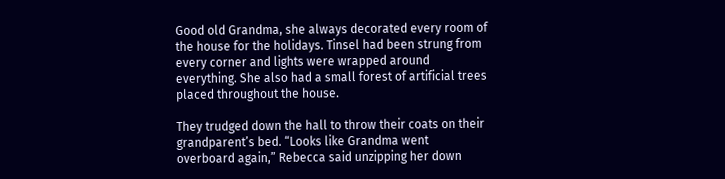Good old Grandma, she always decorated every room of the house for the holidays. Tinsel had been strung from every corner and lights were wrapped around everything. She also had a small forest of artificial trees placed throughout the house.

They trudged down the hall to throw their coats on their grandparent’s bed. “Looks like Grandma went overboard again,” Rebecca said unzipping her down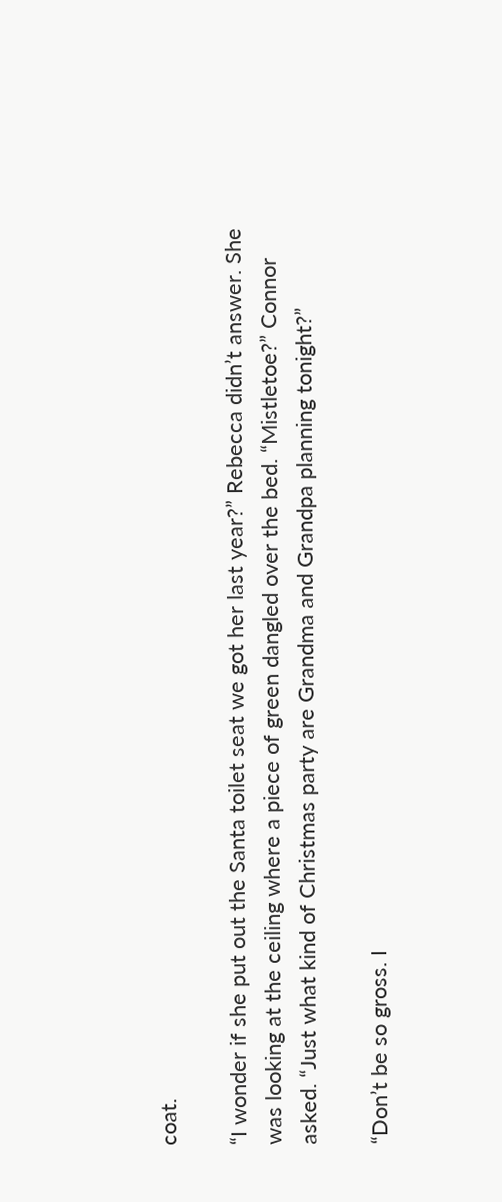coat.

“I wonder if she put out the Santa toilet seat we got her last year?” Rebecca didn’t answer. She was looking at the ceiling where a piece of green dangled over the bed. “Mistletoe?” Connor asked. “Just what kind of Christmas party are Grandma and Grandpa planning tonight?”

“Don’t be so gross. I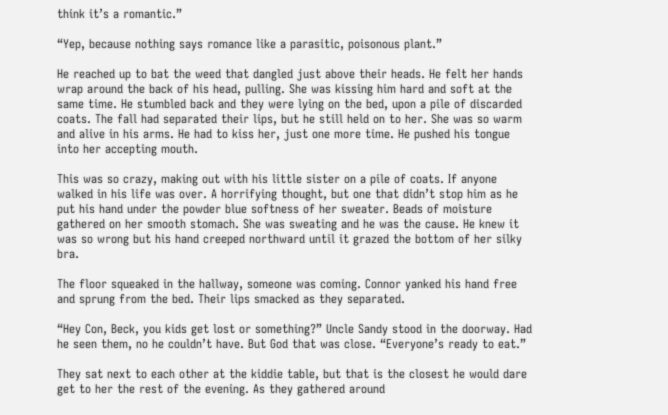think it’s a romantic.”

“Yep, because nothing says romance like a parasitic, poisonous plant.”

He reached up to bat the weed that dangled just above their heads. He felt her hands wrap around the back of his head, pulling. She was kissing him hard and soft at the same time. He stumbled back and they were lying on the bed, upon a pile of discarded coats. The fall had separated their lips, but he still held on to her. She was so warm and alive in his arms. He had to kiss her, just one more time. He pushed his tongue into her accepting mouth.

This was so crazy, making out with his little sister on a pile of coats. If anyone walked in his life was over. A horrifying thought, but one that didn’t stop him as he put his hand under the powder blue softness of her sweater. Beads of moisture gathered on her smooth stomach. She was sweating and he was the cause. He knew it was so wrong but his hand creeped northward until it grazed the bottom of her silky bra.

The floor squeaked in the hallway, someone was coming. Connor yanked his hand free and sprung from the bed. Their lips smacked as they separated.

“Hey Con, Beck, you kids get lost or something?” Uncle Sandy stood in the doorway. Had he seen them, no he couldn’t have. But God that was close. “Everyone’s ready to eat.”

They sat next to each other at the kiddie table, but that is the closest he would dare get to her the rest of the evening. As they gathered around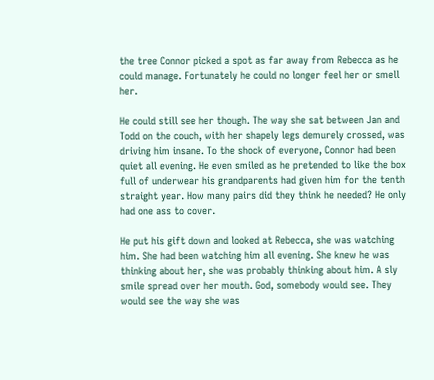the tree Connor picked a spot as far away from Rebecca as he could manage. Fortunately he could no longer feel her or smell her.

He could still see her though. The way she sat between Jan and Todd on the couch, with her shapely legs demurely crossed, was driving him insane. To the shock of everyone, Connor had been quiet all evening. He even smiled as he pretended to like the box full of underwear his grandparents had given him for the tenth straight year. How many pairs did they think he needed? He only had one ass to cover.

He put his gift down and looked at Rebecca, she was watching him. She had been watching him all evening. She knew he was thinking about her, she was probably thinking about him. A sly smile spread over her mouth. God, somebody would see. They would see the way she was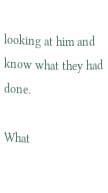looking at him and know what they had done.

What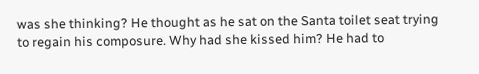was she thinking? He thought as he sat on the Santa toilet seat trying to regain his composure. Why had she kissed him? He had to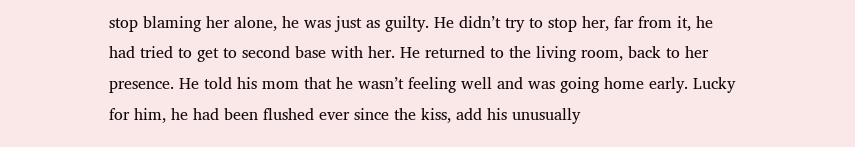stop blaming her alone, he was just as guilty. He didn’t try to stop her, far from it, he had tried to get to second base with her. He returned to the living room, back to her presence. He told his mom that he wasn’t feeling well and was going home early. Lucky for him, he had been flushed ever since the kiss, add his unusually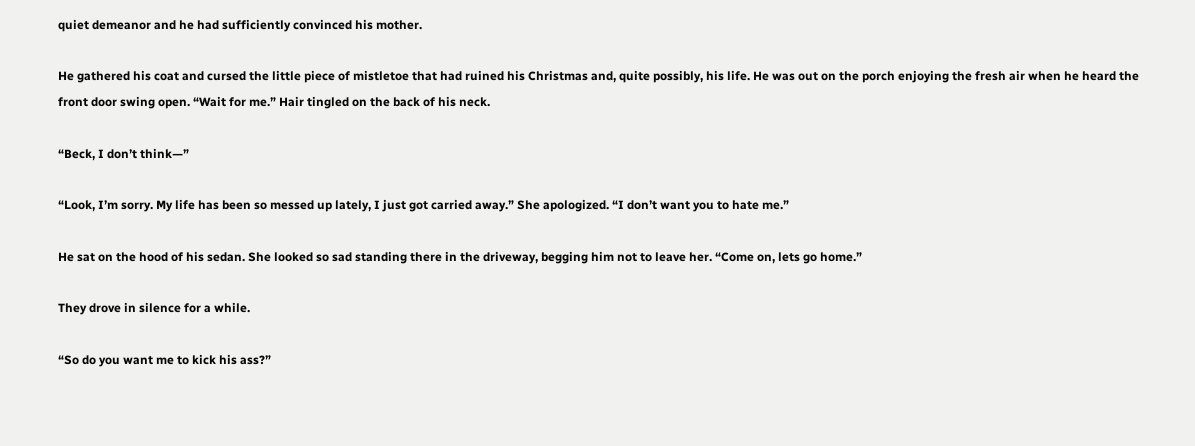quiet demeanor and he had sufficiently convinced his mother.

He gathered his coat and cursed the little piece of mistletoe that had ruined his Christmas and, quite possibly, his life. He was out on the porch enjoying the fresh air when he heard the front door swing open. “Wait for me.” Hair tingled on the back of his neck.

“Beck, I don’t think—”

“Look, I’m sorry. My life has been so messed up lately, I just got carried away.” She apologized. “I don’t want you to hate me.”

He sat on the hood of his sedan. She looked so sad standing there in the driveway, begging him not to leave her. “Come on, lets go home.”

They drove in silence for a while.

“So do you want me to kick his ass?”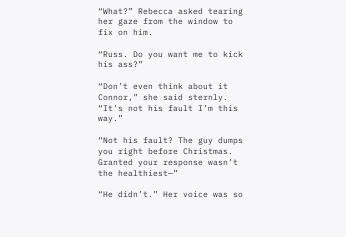“What?” Rebecca asked tearing her gaze from the window to fix on him.

“Russ. Do you want me to kick his ass?”

“Don’t even think about it Connor,” she said sternly. “It’s not his fault I’m this way.”

“Not his fault? The guy dumps you right before Christmas. Granted your response wasn’t the healthiest—”

“He didn’t.” Her voice was so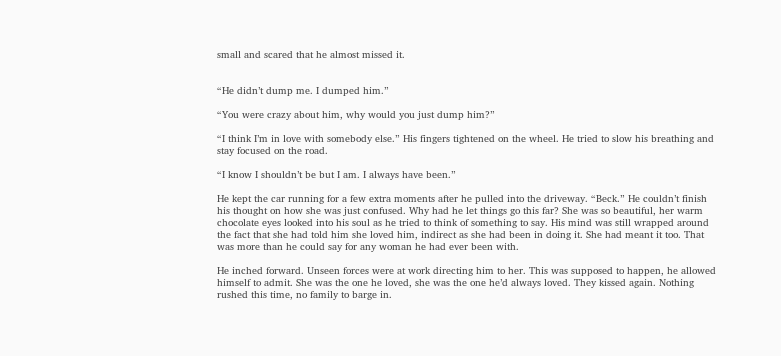small and scared that he almost missed it.


“He didn’t dump me. I dumped him.”

“You were crazy about him, why would you just dump him?”

“I think I’m in love with somebody else.” His fingers tightened on the wheel. He tried to slow his breathing and stay focused on the road.

“I know I shouldn’t be but I am. I always have been.”

He kept the car running for a few extra moments after he pulled into the driveway. “Beck.” He couldn’t finish his thought on how she was just confused. Why had he let things go this far? She was so beautiful, her warm chocolate eyes looked into his soul as he tried to think of something to say. His mind was still wrapped around the fact that she had told him she loved him, indirect as she had been in doing it. She had meant it too. That was more than he could say for any woman he had ever been with.

He inched forward. Unseen forces were at work directing him to her. This was supposed to happen, he allowed himself to admit. She was the one he loved, she was the one he’d always loved. They kissed again. Nothing rushed this time, no family to barge in.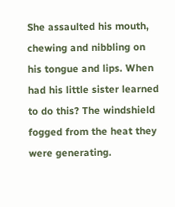She assaulted his mouth, chewing and nibbling on his tongue and lips. When had his little sister learned to do this? The windshield fogged from the heat they were generating.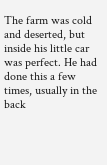The farm was cold and deserted, but inside his little car was perfect. He had done this a few times, usually in the back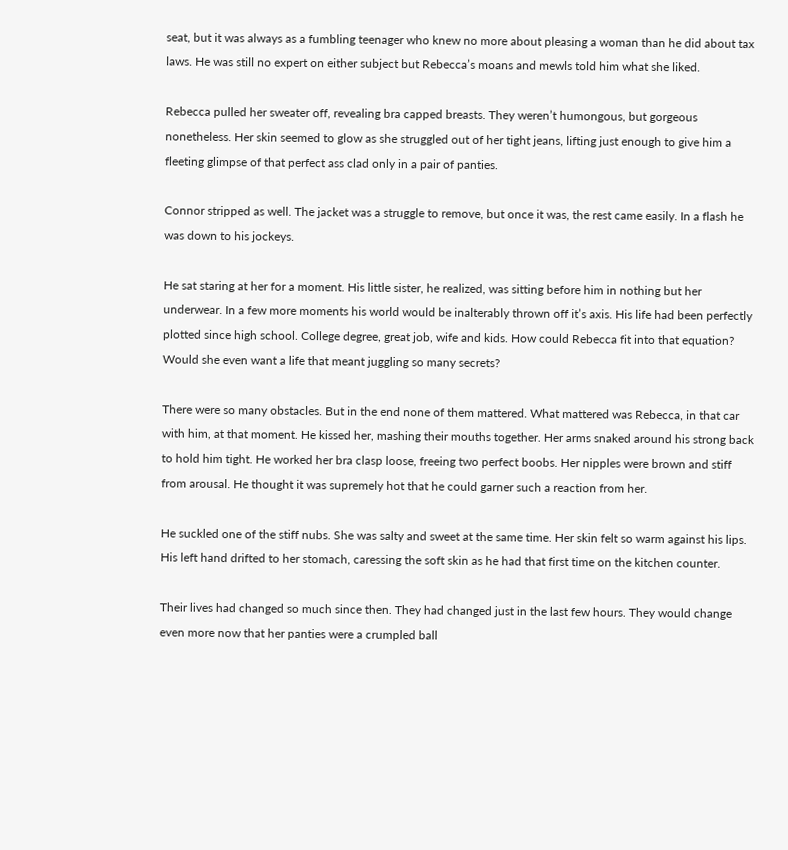seat, but it was always as a fumbling teenager who knew no more about pleasing a woman than he did about tax laws. He was still no expert on either subject but Rebecca’s moans and mewls told him what she liked.

Rebecca pulled her sweater off, revealing bra capped breasts. They weren’t humongous, but gorgeous nonetheless. Her skin seemed to glow as she struggled out of her tight jeans, lifting just enough to give him a fleeting glimpse of that perfect ass clad only in a pair of panties.

Connor stripped as well. The jacket was a struggle to remove, but once it was, the rest came easily. In a flash he was down to his jockeys.

He sat staring at her for a moment. His little sister, he realized, was sitting before him in nothing but her underwear. In a few more moments his world would be inalterably thrown off it’s axis. His life had been perfectly plotted since high school. College degree, great job, wife and kids. How could Rebecca fit into that equation? Would she even want a life that meant juggling so many secrets?

There were so many obstacles. But in the end none of them mattered. What mattered was Rebecca, in that car with him, at that moment. He kissed her, mashing their mouths together. Her arms snaked around his strong back to hold him tight. He worked her bra clasp loose, freeing two perfect boobs. Her nipples were brown and stiff from arousal. He thought it was supremely hot that he could garner such a reaction from her.

He suckled one of the stiff nubs. She was salty and sweet at the same time. Her skin felt so warm against his lips. His left hand drifted to her stomach, caressing the soft skin as he had that first time on the kitchen counter.

Their lives had changed so much since then. They had changed just in the last few hours. They would change even more now that her panties were a crumpled ball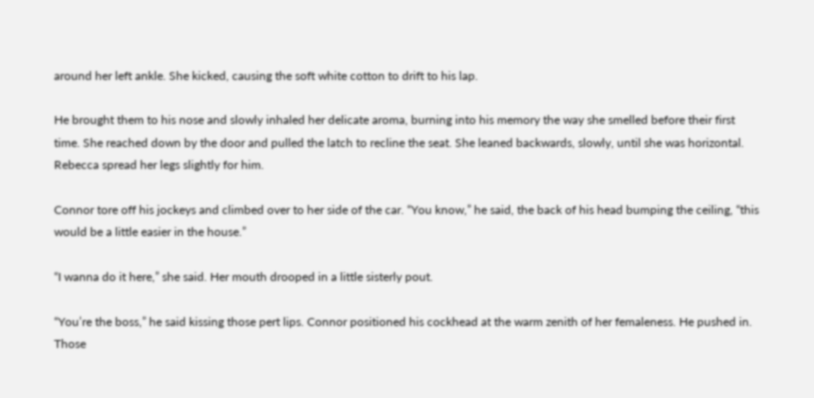around her left ankle. She kicked, causing the soft white cotton to drift to his lap.

He brought them to his nose and slowly inhaled her delicate aroma, burning into his memory the way she smelled before their first time. She reached down by the door and pulled the latch to recline the seat. She leaned backwards, slowly, until she was horizontal. Rebecca spread her legs slightly for him.

Connor tore off his jockeys and climbed over to her side of the car. “You know,” he said, the back of his head bumping the ceiling, “this would be a little easier in the house.”

“I wanna do it here,” she said. Her mouth drooped in a little sisterly pout.

“You’re the boss,” he said kissing those pert lips. Connor positioned his cockhead at the warm zenith of her femaleness. He pushed in. Those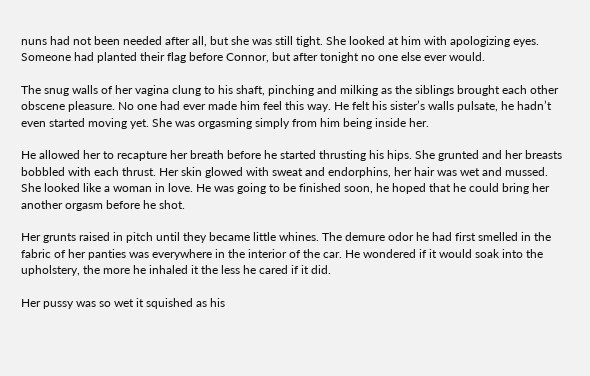nuns had not been needed after all, but she was still tight. She looked at him with apologizing eyes. Someone had planted their flag before Connor, but after tonight no one else ever would.

The snug walls of her vagina clung to his shaft, pinching and milking as the siblings brought each other obscene pleasure. No one had ever made him feel this way. He felt his sister’s walls pulsate, he hadn’t even started moving yet. She was orgasming simply from him being inside her.

He allowed her to recapture her breath before he started thrusting his hips. She grunted and her breasts bobbled with each thrust. Her skin glowed with sweat and endorphins, her hair was wet and mussed. She looked like a woman in love. He was going to be finished soon, he hoped that he could bring her another orgasm before he shot.

Her grunts raised in pitch until they became little whines. The demure odor he had first smelled in the fabric of her panties was everywhere in the interior of the car. He wondered if it would soak into the upholstery, the more he inhaled it the less he cared if it did.

Her pussy was so wet it squished as his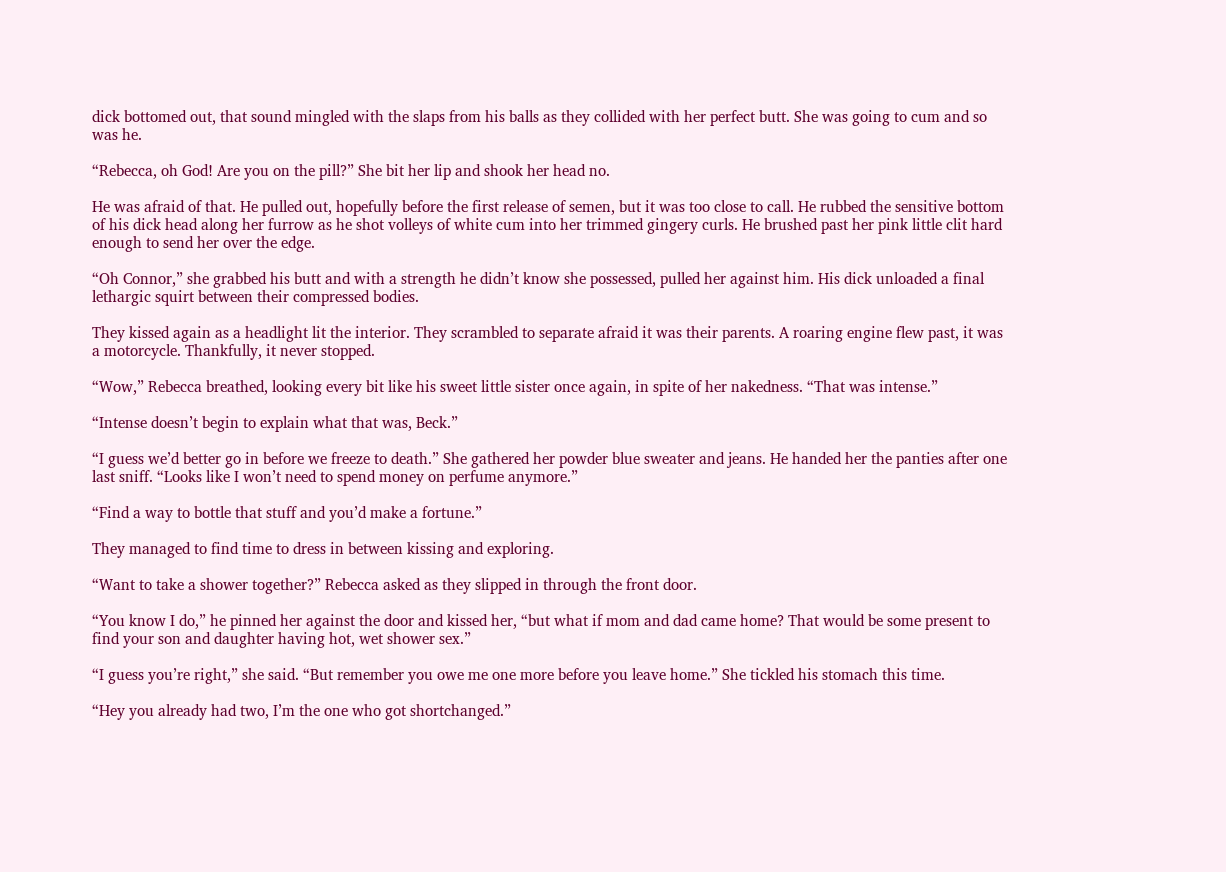dick bottomed out, that sound mingled with the slaps from his balls as they collided with her perfect butt. She was going to cum and so was he.

“Rebecca, oh God! Are you on the pill?” She bit her lip and shook her head no.

He was afraid of that. He pulled out, hopefully before the first release of semen, but it was too close to call. He rubbed the sensitive bottom of his dick head along her furrow as he shot volleys of white cum into her trimmed gingery curls. He brushed past her pink little clit hard enough to send her over the edge.

“Oh Connor,” she grabbed his butt and with a strength he didn’t know she possessed, pulled her against him. His dick unloaded a final lethargic squirt between their compressed bodies.

They kissed again as a headlight lit the interior. They scrambled to separate afraid it was their parents. A roaring engine flew past, it was a motorcycle. Thankfully, it never stopped.

“Wow,” Rebecca breathed, looking every bit like his sweet little sister once again, in spite of her nakedness. “That was intense.”

“Intense doesn’t begin to explain what that was, Beck.”

“I guess we’d better go in before we freeze to death.” She gathered her powder blue sweater and jeans. He handed her the panties after one last sniff. “Looks like I won’t need to spend money on perfume anymore.”

“Find a way to bottle that stuff and you’d make a fortune.”

They managed to find time to dress in between kissing and exploring.

“Want to take a shower together?” Rebecca asked as they slipped in through the front door.

“You know I do,” he pinned her against the door and kissed her, “but what if mom and dad came home? That would be some present to find your son and daughter having hot, wet shower sex.”

“I guess you’re right,” she said. “But remember you owe me one more before you leave home.” She tickled his stomach this time.

“Hey you already had two, I’m the one who got shortchanged.”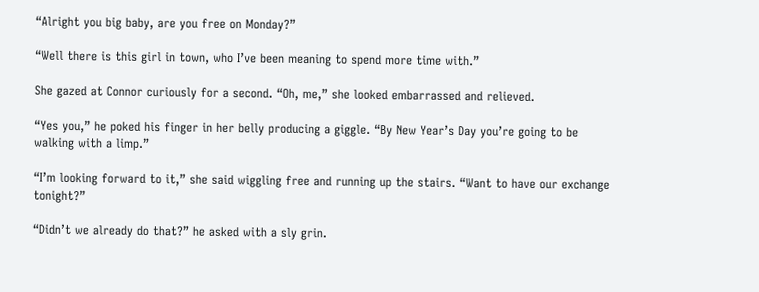“Alright you big baby, are you free on Monday?”

“Well there is this girl in town, who I’ve been meaning to spend more time with.”

She gazed at Connor curiously for a second. “Oh, me,” she looked embarrassed and relieved.

“Yes you,” he poked his finger in her belly producing a giggle. “By New Year’s Day you’re going to be walking with a limp.”

“I’m looking forward to it,” she said wiggling free and running up the stairs. “Want to have our exchange tonight?”

“Didn’t we already do that?” he asked with a sly grin.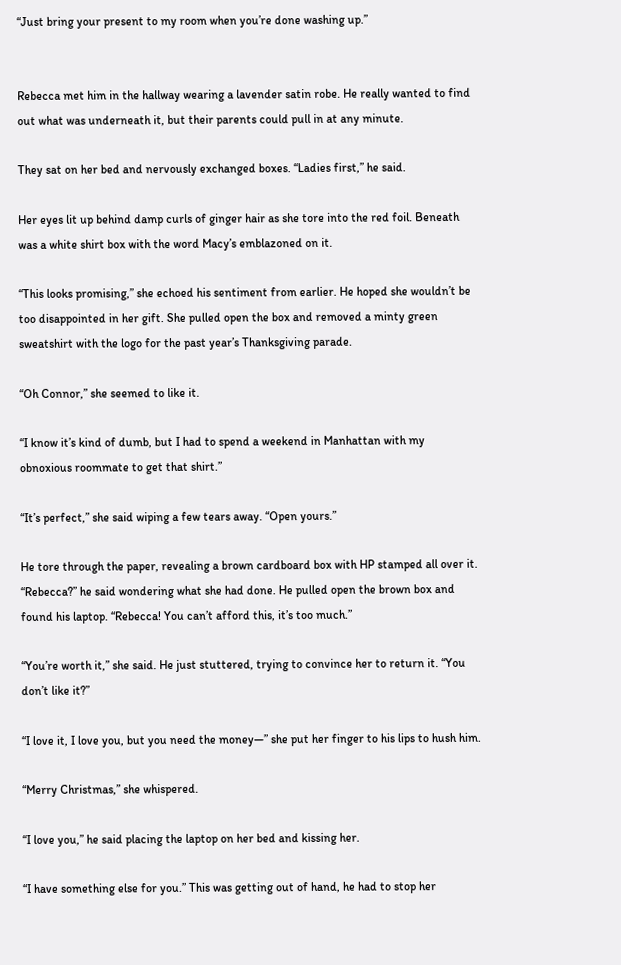“Just bring your present to my room when you’re done washing up.”


Rebecca met him in the hallway wearing a lavender satin robe. He really wanted to find out what was underneath it, but their parents could pull in at any minute.

They sat on her bed and nervously exchanged boxes. “Ladies first,” he said.

Her eyes lit up behind damp curls of ginger hair as she tore into the red foil. Beneath was a white shirt box with the word Macy’s emblazoned on it.

“This looks promising,” she echoed his sentiment from earlier. He hoped she wouldn’t be too disappointed in her gift. She pulled open the box and removed a minty green sweatshirt with the logo for the past year’s Thanksgiving parade.

“Oh Connor,” she seemed to like it.

“I know it’s kind of dumb, but I had to spend a weekend in Manhattan with my obnoxious roommate to get that shirt.”

“It’s perfect,” she said wiping a few tears away. “Open yours.”

He tore through the paper, revealing a brown cardboard box with HP stamped all over it. “Rebecca?” he said wondering what she had done. He pulled open the brown box and found his laptop. “Rebecca! You can’t afford this, it’s too much.”

“You’re worth it,” she said. He just stuttered, trying to convince her to return it. “You don’t like it?”

“I love it, I love you, but you need the money—” she put her finger to his lips to hush him.

“Merry Christmas,” she whispered.

“I love you,” he said placing the laptop on her bed and kissing her.

“I have something else for you.” This was getting out of hand, he had to stop her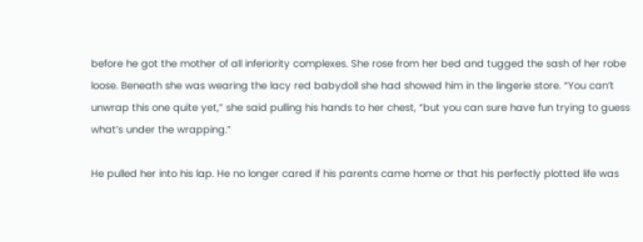before he got the mother of all inferiority complexes. She rose from her bed and tugged the sash of her robe loose. Beneath she was wearing the lacy red babydoll she had showed him in the lingerie store. “You can’t unwrap this one quite yet,” she said pulling his hands to her chest, “but you can sure have fun trying to guess what’s under the wrapping.”

He pulled her into his lap. He no longer cared if his parents came home or that his perfectly plotted life was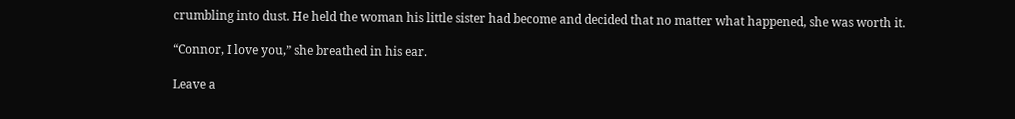crumbling into dust. He held the woman his little sister had become and decided that no matter what happened, she was worth it.

“Connor, I love you,” she breathed in his ear.

Leave a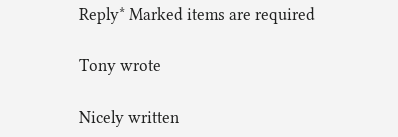Reply* Marked items are required

Tony wrote

Nicely written